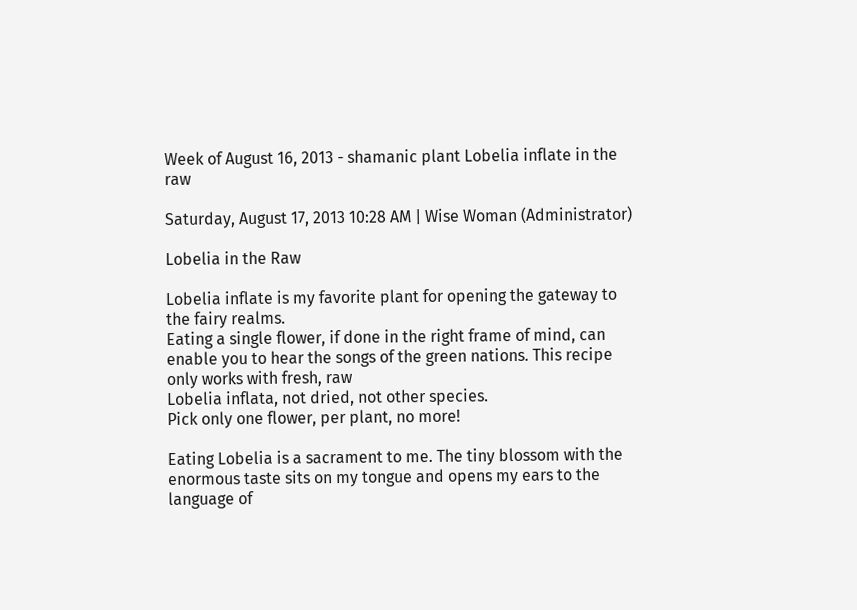Week of August 16, 2013 - shamanic plant Lobelia inflate in the raw

Saturday, August 17, 2013 10:28 AM | Wise Woman (Administrator)

Lobelia in the Raw

Lobelia inflate is my favorite plant for opening the gateway to the fairy realms.
Eating a single flower, if done in the right frame of mind, can enable you to hear the songs of the green nations. This recipe only works with fresh, raw
Lobelia inflata, not dried, not other species.
Pick only one flower, per plant, no more!

Eating Lobelia is a sacrament to me. The tiny blossom with the enormous taste sits on my tongue and opens my ears to the language of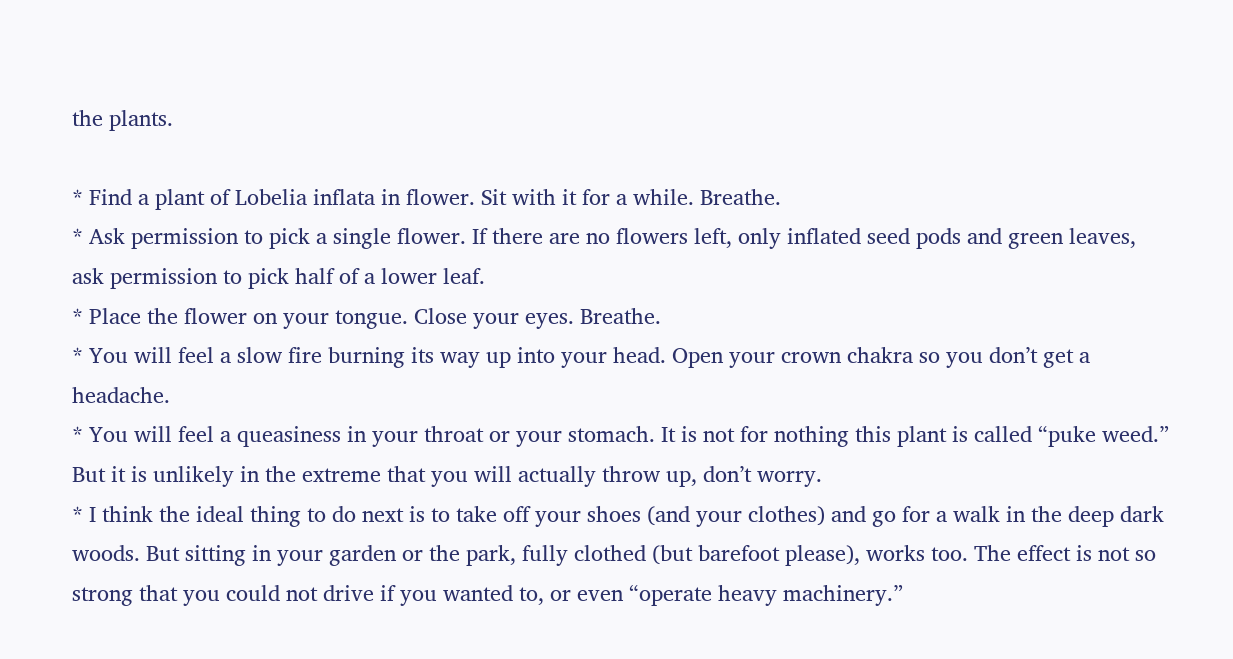the plants.

* Find a plant of Lobelia inflata in flower. Sit with it for a while. Breathe.
* Ask permission to pick a single flower. If there are no flowers left, only inflated seed pods and green leaves, ask permission to pick half of a lower leaf.
* Place the flower on your tongue. Close your eyes. Breathe.
* You will feel a slow fire burning its way up into your head. Open your crown chakra so you don’t get a headache.
* You will feel a queasiness in your throat or your stomach. It is not for nothing this plant is called “puke weed.” But it is unlikely in the extreme that you will actually throw up, don’t worry.
* I think the ideal thing to do next is to take off your shoes (and your clothes) and go for a walk in the deep dark woods. But sitting in your garden or the park, fully clothed (but barefoot please), works too. The effect is not so strong that you could not drive if you wanted to, or even “operate heavy machinery.”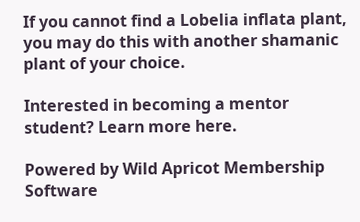If you cannot find a Lobelia inflata plant, you may do this with another shamanic plant of your choice.

Interested in becoming a mentor student? Learn more here.

Powered by Wild Apricot Membership Software